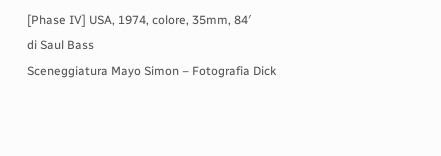[Phase IV] USA, 1974, colore, 35mm, 84′
di Saul Bass
Sceneggiatura Mayo Simon – Fotografia Dick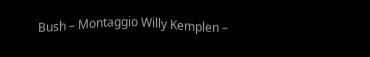Bush – Montaggio Willy Kemplen –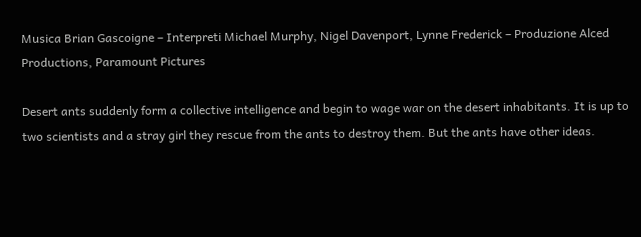Musica Brian Gascoigne – Interpreti Michael Murphy, Nigel Davenport, Lynne Frederick – Produzione Alced Productions, Paramount Pictures

Desert ants suddenly form a collective intelligence and begin to wage war on the desert inhabitants. It is up to two scientists and a stray girl they rescue from the ants to destroy them. But the ants have other ideas.